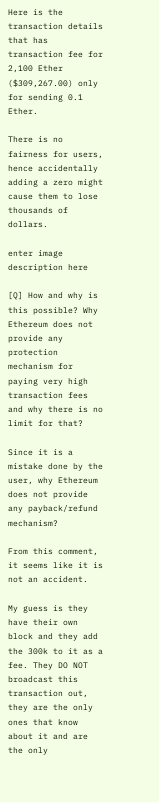Here is the transaction details that has transaction fee for 2,100 Ether ($309,267.00) only for sending 0.1 Ether.

There is no fairness for users, hence accidentally adding a zero might cause them to lose thousands of dollars.

enter image description here

[Q] How and why is this possible? Why Ethereum does not provide any protection mechanism for paying very high transaction fees and why there is no limit for that?

Since it is a mistake done by the user, why Ethereum does not provide any payback/refund mechanism?

From this comment, it seems like it is not an accident.

My guess is they have their own block and they add the 300k to it as a fee. They DO NOT broadcast this transaction out, they are the only ones that know about it and are the only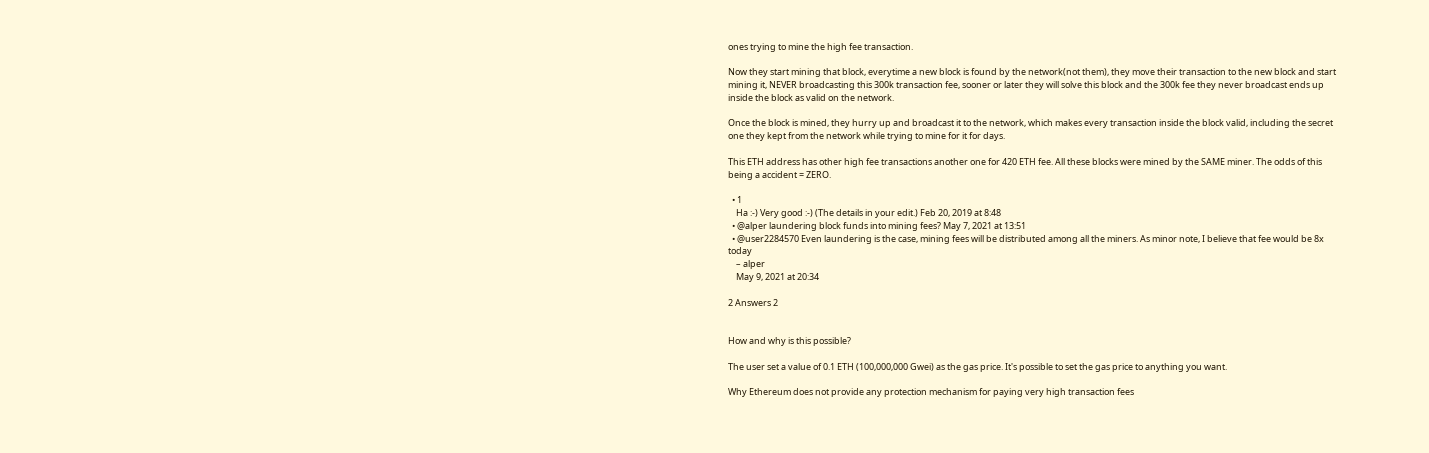ones trying to mine the high fee transaction.

Now they start mining that block, everytime a new block is found by the network(not them), they move their transaction to the new block and start mining it, NEVER broadcasting this 300k transaction fee, sooner or later they will solve this block and the 300k fee they never broadcast ends up inside the block as valid on the network.

Once the block is mined, they hurry up and broadcast it to the network, which makes every transaction inside the block valid, including the secret one they kept from the network while trying to mine for it for days.

This ETH address has other high fee transactions another one for 420 ETH fee. All these blocks were mined by the SAME miner. The odds of this being a accident = ZERO.

  • 1
    Ha :-) Very good :-) (The details in your edit.) Feb 20, 2019 at 8:48
  • @alper laundering block funds into mining fees? May 7, 2021 at 13:51
  • @user2284570 Even laundering is the case, mining fees will be distributed among all the miners. As minor note, I believe that fee would be 8x today
    – alper
    May 9, 2021 at 20:34

2 Answers 2


How and why is this possible?

The user set a value of 0.1 ETH (100,000,000 Gwei) as the gas price. It's possible to set the gas price to anything you want.

Why Ethereum does not provide any protection mechanism for paying very high transaction fees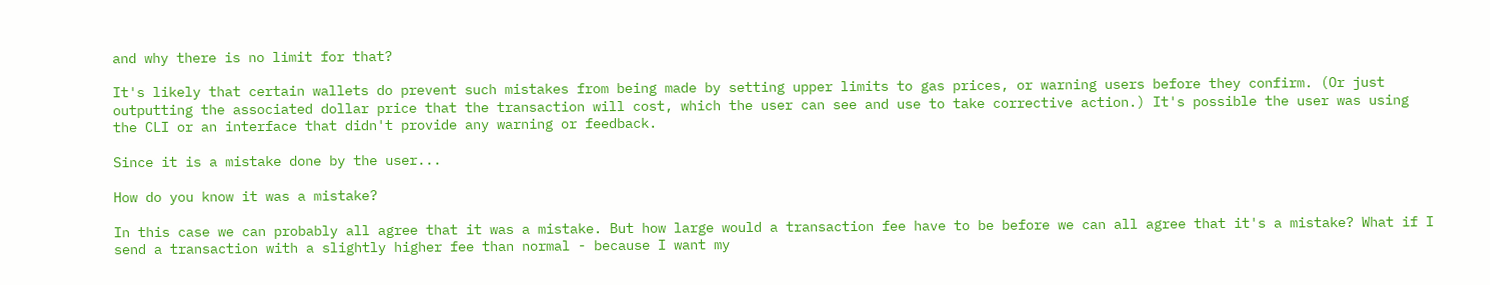and why there is no limit for that?

It's likely that certain wallets do prevent such mistakes from being made by setting upper limits to gas prices, or warning users before they confirm. (Or just outputting the associated dollar price that the transaction will cost, which the user can see and use to take corrective action.) It's possible the user was using the CLI or an interface that didn't provide any warning or feedback.

Since it is a mistake done by the user...

How do you know it was a mistake?

In this case we can probably all agree that it was a mistake. But how large would a transaction fee have to be before we can all agree that it's a mistake? What if I send a transaction with a slightly higher fee than normal - because I want my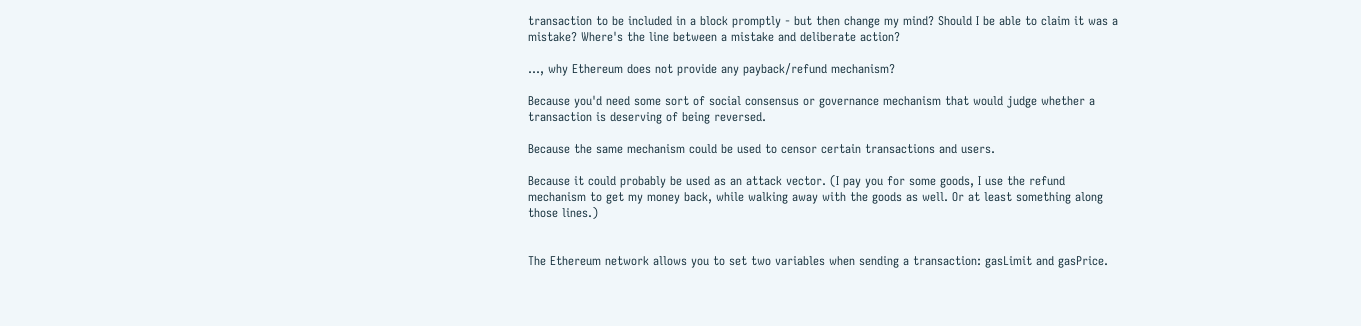transaction to be included in a block promptly - but then change my mind? Should I be able to claim it was a mistake? Where's the line between a mistake and deliberate action?

..., why Ethereum does not provide any payback/refund mechanism?

Because you'd need some sort of social consensus or governance mechanism that would judge whether a transaction is deserving of being reversed.

Because the same mechanism could be used to censor certain transactions and users.

Because it could probably be used as an attack vector. (I pay you for some goods, I use the refund mechanism to get my money back, while walking away with the goods as well. Or at least something along those lines.)


The Ethereum network allows you to set two variables when sending a transaction: gasLimit and gasPrice.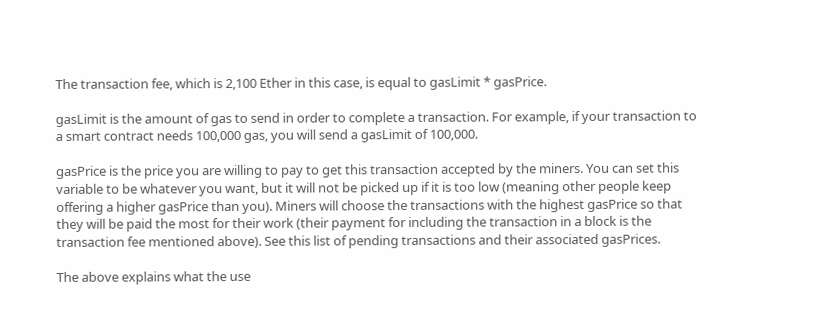The transaction fee, which is 2,100 Ether in this case, is equal to gasLimit * gasPrice.

gasLimit is the amount of gas to send in order to complete a transaction. For example, if your transaction to a smart contract needs 100,000 gas, you will send a gasLimit of 100,000.

gasPrice is the price you are willing to pay to get this transaction accepted by the miners. You can set this variable to be whatever you want, but it will not be picked up if it is too low (meaning other people keep offering a higher gasPrice than you). Miners will choose the transactions with the highest gasPrice so that they will be paid the most for their work (their payment for including the transaction in a block is the transaction fee mentioned above). See this list of pending transactions and their associated gasPrices.

The above explains what the use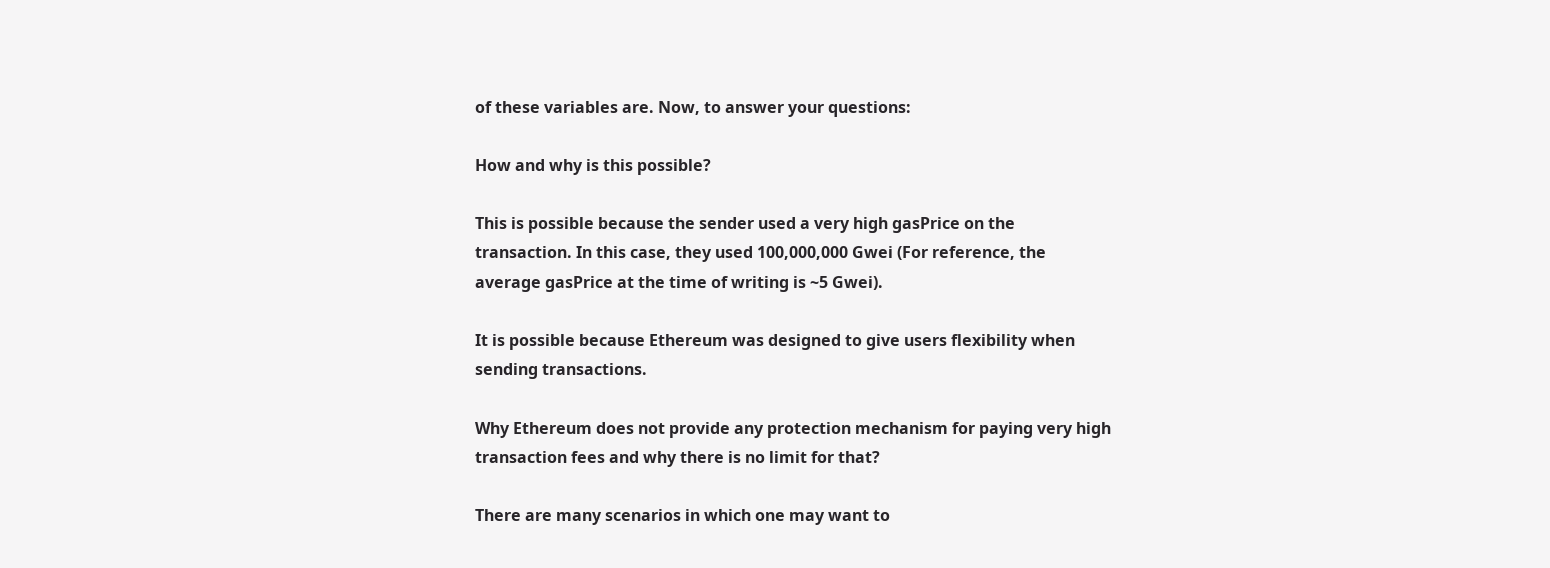of these variables are. Now, to answer your questions:

How and why is this possible?

This is possible because the sender used a very high gasPrice on the transaction. In this case, they used 100,000,000 Gwei (For reference, the average gasPrice at the time of writing is ~5 Gwei).

It is possible because Ethereum was designed to give users flexibility when sending transactions.

Why Ethereum does not provide any protection mechanism for paying very high transaction fees and why there is no limit for that?

There are many scenarios in which one may want to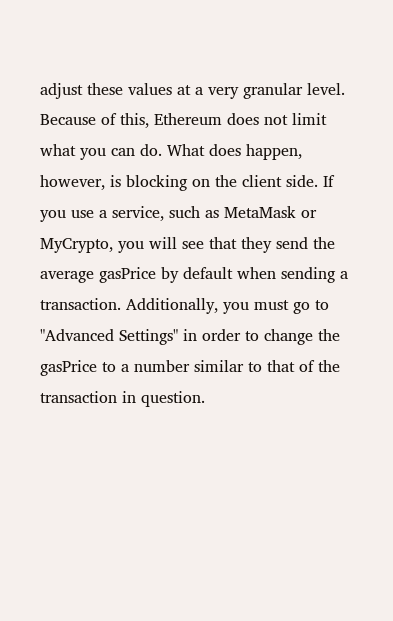adjust these values at a very granular level. Because of this, Ethereum does not limit what you can do. What does happen, however, is blocking on the client side. If you use a service, such as MetaMask or MyCrypto, you will see that they send the average gasPrice by default when sending a transaction. Additionally, you must go to "Advanced Settings" in order to change the gasPrice to a number similar to that of the transaction in question.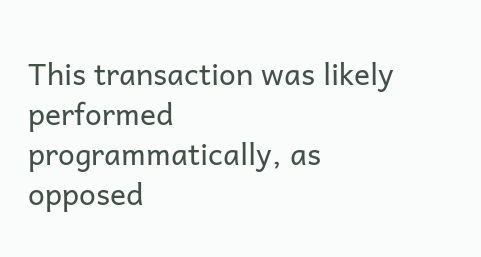This transaction was likely performed programmatically, as opposed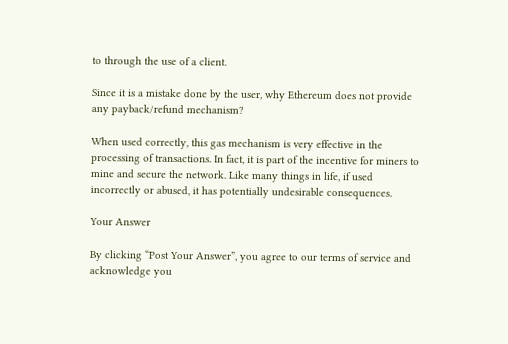to through the use of a client.

Since it is a mistake done by the user, why Ethereum does not provide any payback/refund mechanism?

When used correctly, this gas mechanism is very effective in the processing of transactions. In fact, it is part of the incentive for miners to mine and secure the network. Like many things in life, if used incorrectly or abused, it has potentially undesirable consequences.

Your Answer

By clicking “Post Your Answer”, you agree to our terms of service and acknowledge you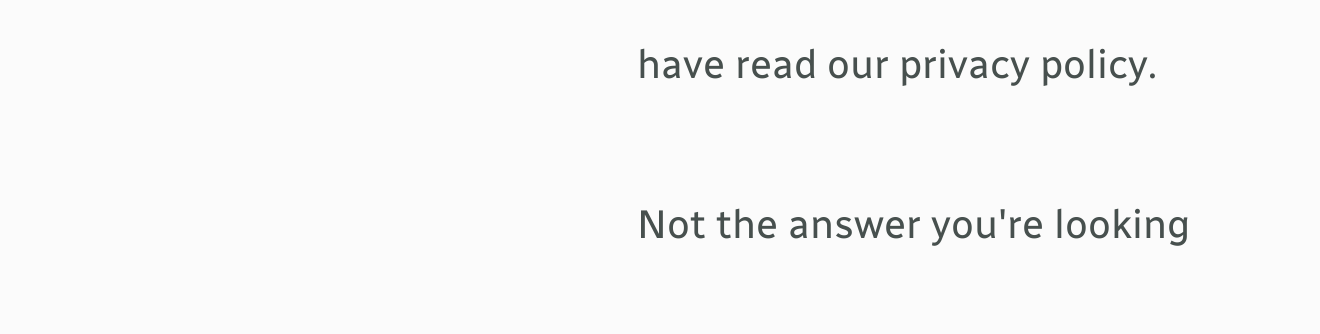have read our privacy policy.

Not the answer you're looking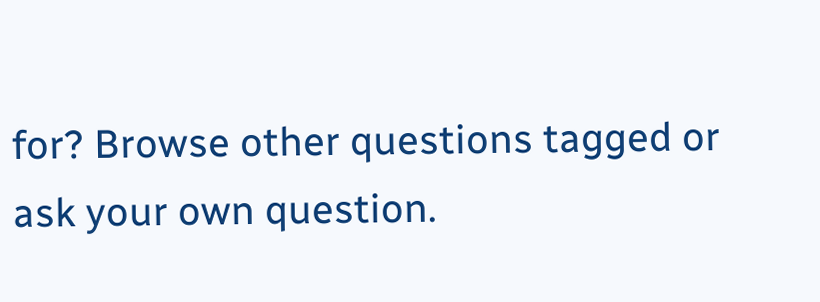for? Browse other questions tagged or ask your own question.